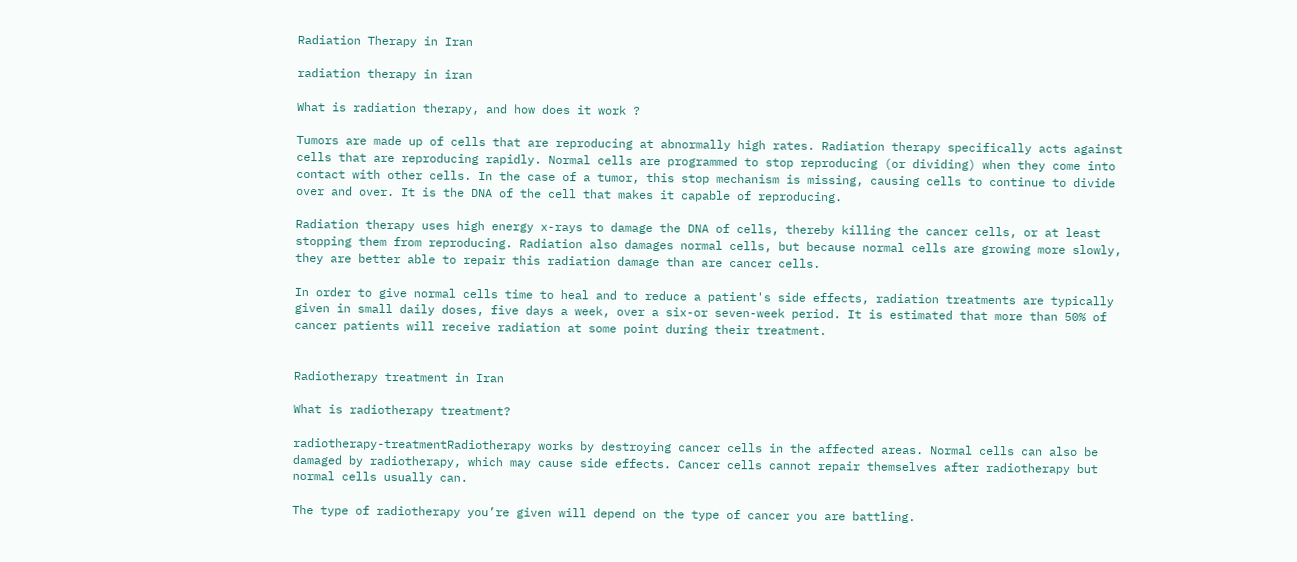Radiation Therapy in Iran

radiation therapy in iran

What is radiation therapy, and how does it work ?

Tumors are made up of cells that are reproducing at abnormally high rates. Radiation therapy specifically acts against cells that are reproducing rapidly. Normal cells are programmed to stop reproducing (or dividing) when they come into contact with other cells. In the case of a tumor, this stop mechanism is missing, causing cells to continue to divide over and over. It is the DNA of the cell that makes it capable of reproducing.

Radiation therapy uses high energy x-rays to damage the DNA of cells, thereby killing the cancer cells, or at least stopping them from reproducing. Radiation also damages normal cells, but because normal cells are growing more slowly, they are better able to repair this radiation damage than are cancer cells.

In order to give normal cells time to heal and to reduce a patient's side effects, radiation treatments are typically given in small daily doses, five days a week, over a six-or seven-week period. It is estimated that more than 50% of cancer patients will receive radiation at some point during their treatment.


Radiotherapy treatment in Iran

What is radiotherapy treatment?

radiotherapy-treatmentRadiotherapy works by destroying cancer cells in the affected areas. Normal cells can also be damaged by radiotherapy, which may cause side effects. Cancer cells cannot repair themselves after radiotherapy but normal cells usually can.

The type of radiotherapy you’re given will depend on the type of cancer you are battling.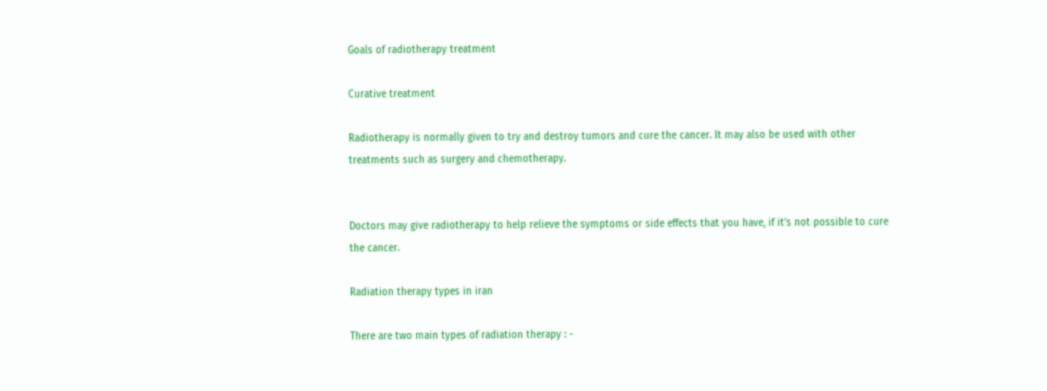Goals of radiotherapy treatment

Curative treatment

Radiotherapy is normally given to try and destroy tumors and cure the cancer. It may also be used with other treatments such as surgery and chemotherapy.


Doctors may give radiotherapy to help relieve the symptoms or side effects that you have, if it’s not possible to cure the cancer.

Radiation therapy types in iran

There are two main types of radiation therapy : -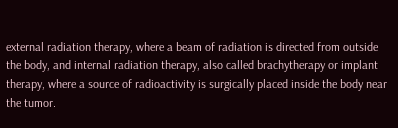external radiation therapy, where a beam of radiation is directed from outside the body, and internal radiation therapy, also called brachytherapy or implant therapy, where a source of radioactivity is surgically placed inside the body near the tumor.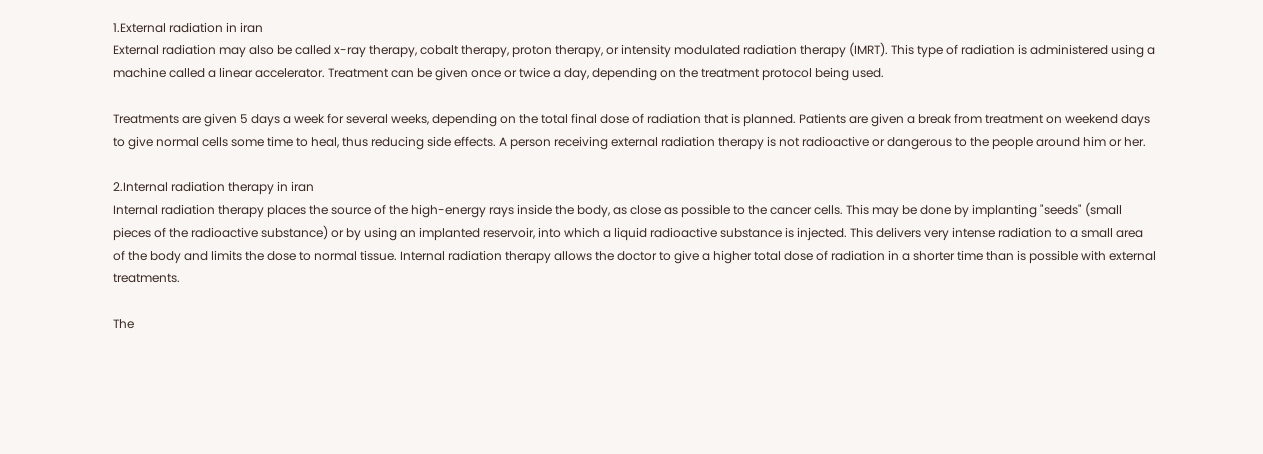1.External radiation in iran
External radiation may also be called x-ray therapy, cobalt therapy, proton therapy, or intensity modulated radiation therapy (IMRT). This type of radiation is administered using a machine called a linear accelerator. Treatment can be given once or twice a day, depending on the treatment protocol being used.

Treatments are given 5 days a week for several weeks, depending on the total final dose of radiation that is planned. Patients are given a break from treatment on weekend days to give normal cells some time to heal, thus reducing side effects. A person receiving external radiation therapy is not radioactive or dangerous to the people around him or her.

2.Internal radiation therapy in iran
Internal radiation therapy places the source of the high-energy rays inside the body, as close as possible to the cancer cells. This may be done by implanting "seeds" (small pieces of the radioactive substance) or by using an implanted reservoir, into which a liquid radioactive substance is injected. This delivers very intense radiation to a small area of the body and limits the dose to normal tissue. Internal radiation therapy allows the doctor to give a higher total dose of radiation in a shorter time than is possible with external treatments.

The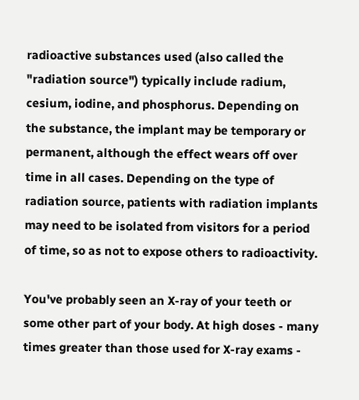radioactive substances used (also called the "radiation source") typically include radium, cesium, iodine, and phosphorus. Depending on the substance, the implant may be temporary or permanent, although the effect wears off over time in all cases. Depending on the type of radiation source, patients with radiation implants may need to be isolated from visitors for a period of time, so as not to expose others to radioactivity.

You've probably seen an X-ray of your teeth or some other part of your body. At high doses - many times greater than those used for X-ray exams -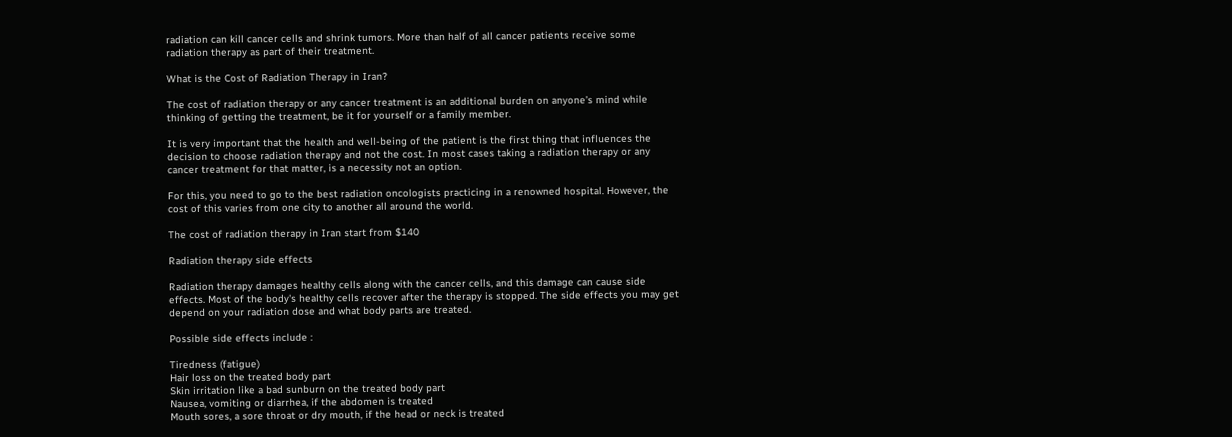radiation can kill cancer cells and shrink tumors. More than half of all cancer patients receive some radiation therapy as part of their treatment.

What is the Cost of Radiation Therapy in Iran?

The cost of radiation therapy or any cancer treatment is an additional burden on anyone’s mind while thinking of getting the treatment, be it for yourself or a family member.

It is very important that the health and well-being of the patient is the first thing that influences the decision to choose radiation therapy and not the cost. In most cases taking a radiation therapy or any cancer treatment for that matter, is a necessity not an option.

For this, you need to go to the best radiation oncologists practicing in a renowned hospital. However, the cost of this varies from one city to another all around the world.

The cost of radiation therapy in Iran start from $140

Radiation therapy side effects

Radiation therapy damages healthy cells along with the cancer cells, and this damage can cause side effects. Most of the body's healthy cells recover after the therapy is stopped. The side effects you may get depend on your radiation dose and what body parts are treated.

Possible side effects include :

Tiredness (fatigue)
Hair loss on the treated body part
Skin irritation like a bad sunburn on the treated body part
Nausea, vomiting or diarrhea, if the abdomen is treated
Mouth sores, a sore throat or dry mouth, if the head or neck is treated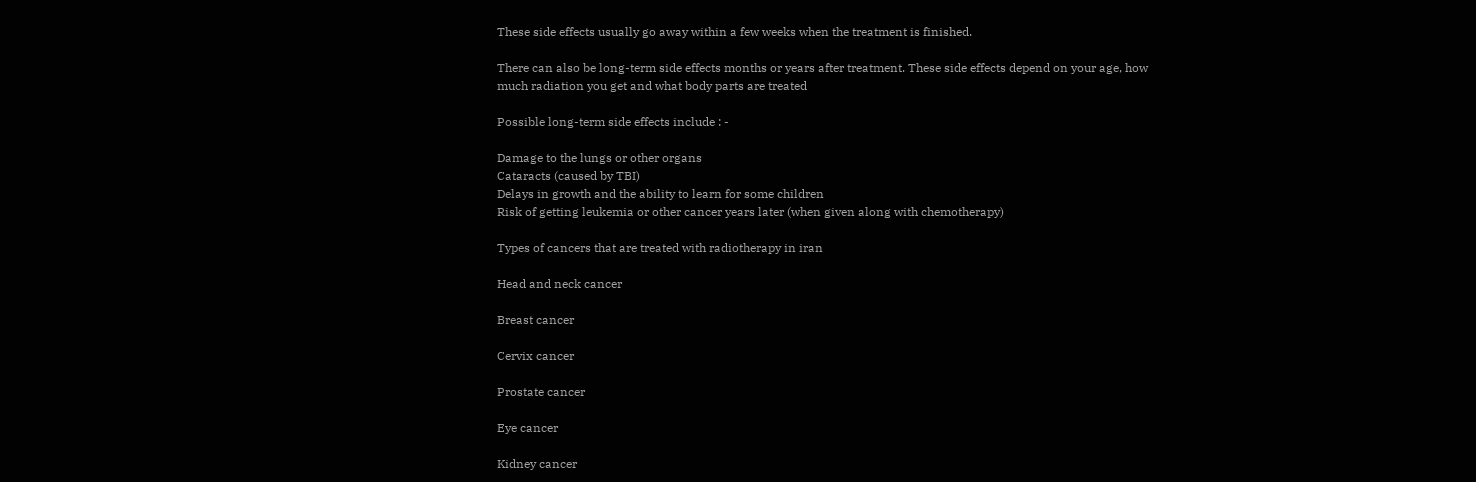These side effects usually go away within a few weeks when the treatment is finished.

There can also be long-term side effects months or years after treatment. These side effects depend on your age, how much radiation you get and what body parts are treated

Possible long-term side effects include : -

Damage to the lungs or other organs
Cataracts (caused by TBI)
Delays in growth and the ability to learn for some children
Risk of getting leukemia or other cancer years later (when given along with chemotherapy)

Types of cancers that are treated with radiotherapy in iran

Head and neck cancer

Breast cancer

Cervix cancer

Prostate cancer

Eye cancer

Kidney cancer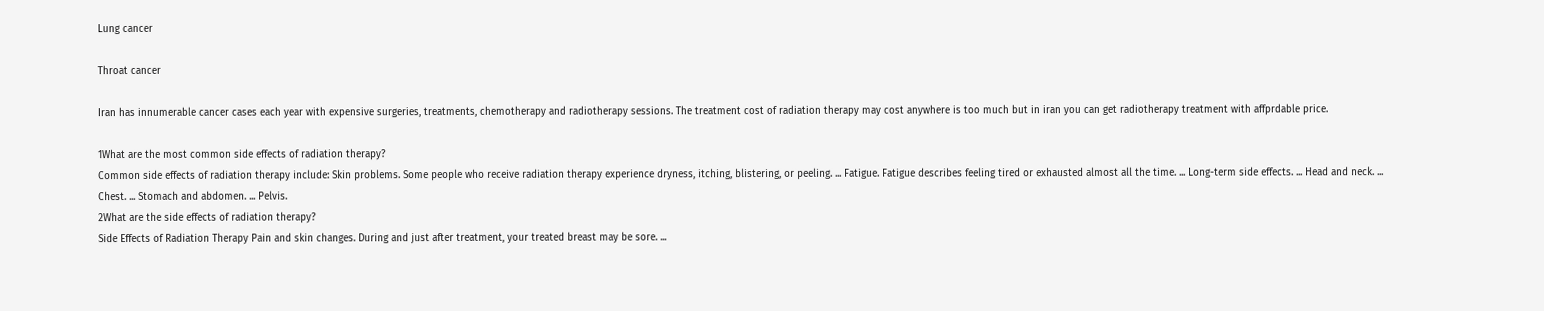Lung cancer

Throat cancer

Iran has innumerable cancer cases each year with expensive surgeries, treatments, chemotherapy and radiotherapy sessions. The treatment cost of radiation therapy may cost anywhere is too much but in iran you can get radiotherapy treatment with affprdable price.

1What are the most common side effects of radiation therapy?
Common side effects of radiation therapy include: Skin problems. Some people who receive radiation therapy experience dryness, itching, blistering, or peeling. ... Fatigue. Fatigue describes feeling tired or exhausted almost all the time. ... Long-term side effects. ... Head and neck. ... Chest. ... Stomach and abdomen. ... Pelvis.
2What are the side effects of radiation therapy?
Side Effects of Radiation Therapy Pain and skin changes. During and just after treatment, your treated breast may be sore. ...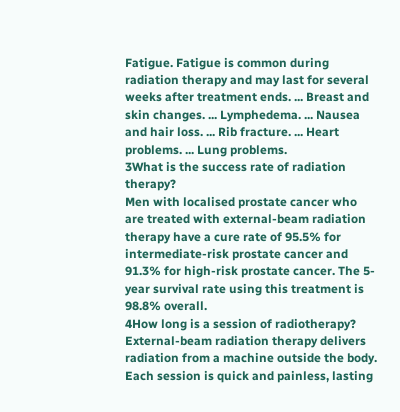Fatigue. Fatigue is common during radiation therapy and may last for several weeks after treatment ends. ... Breast and skin changes. ... Lymphedema. ... Nausea and hair loss. ... Rib fracture. ... Heart problems. ... Lung problems.
3What is the success rate of radiation therapy?
Men with localised prostate cancer who are treated with external-beam radiation therapy have a cure rate of 95.5% for intermediate-risk prostate cancer and 91.3% for high-risk prostate cancer. The 5-year survival rate using this treatment is 98.8% overall.
4How long is a session of radiotherapy?
External-beam radiation therapy delivers radiation from a machine outside the body. Each session is quick and painless, lasting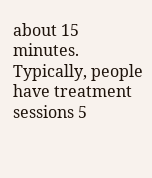about 15 minutes. Typically, people have treatment sessions 5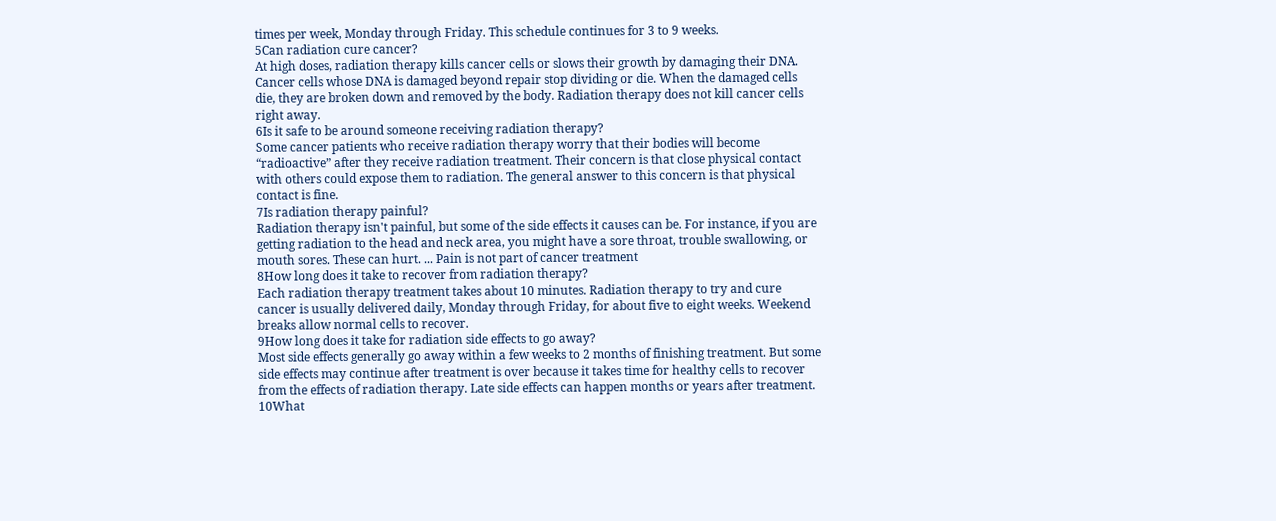times per week, Monday through Friday. This schedule continues for 3 to 9 weeks.
5Can radiation cure cancer?
At high doses, radiation therapy kills cancer cells or slows their growth by damaging their DNA. Cancer cells whose DNA is damaged beyond repair stop dividing or die. When the damaged cells die, they are broken down and removed by the body. Radiation therapy does not kill cancer cells right away.
6Is it safe to be around someone receiving radiation therapy?
Some cancer patients who receive radiation therapy worry that their bodies will become “radioactive” after they receive radiation treatment. Their concern is that close physical contact with others could expose them to radiation. The general answer to this concern is that physical contact is fine.
7Is radiation therapy painful?
Radiation therapy isn't painful, but some of the side effects it causes can be. For instance, if you are getting radiation to the head and neck area, you might have a sore throat, trouble swallowing, or mouth sores. These can hurt. ... Pain is not part of cancer treatment
8How long does it take to recover from radiation therapy?
Each radiation therapy treatment takes about 10 minutes. Radiation therapy to try and cure cancer is usually delivered daily, Monday through Friday, for about five to eight weeks. Weekend breaks allow normal cells to recover.
9How long does it take for radiation side effects to go away?
Most side effects generally go away within a few weeks to 2 months of finishing treatment. But some side effects may continue after treatment is over because it takes time for healthy cells to recover from the effects of radiation therapy. Late side effects can happen months or years after treatment.
10What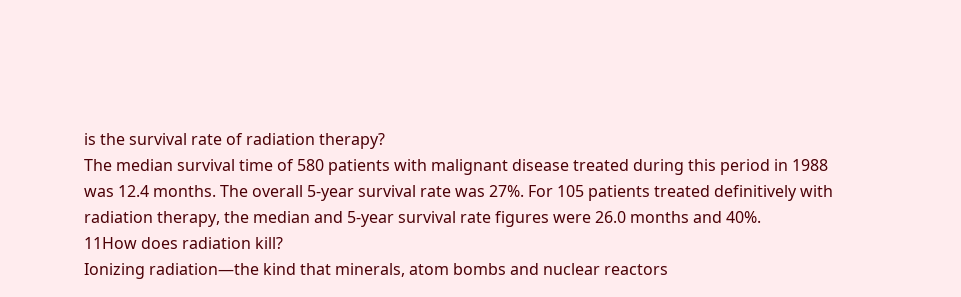is the survival rate of radiation therapy?
The median survival time of 580 patients with malignant disease treated during this period in 1988 was 12.4 months. The overall 5-year survival rate was 27%. For 105 patients treated definitively with radiation therapy, the median and 5-year survival rate figures were 26.0 months and 40%.
11How does radiation kill?
Ionizing radiation—the kind that minerals, atom bombs and nuclear reactors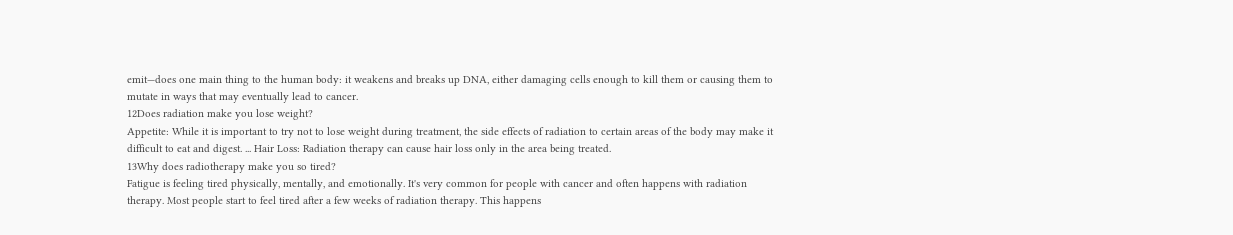emit—does one main thing to the human body: it weakens and breaks up DNA, either damaging cells enough to kill them or causing them to mutate in ways that may eventually lead to cancer.
12Does radiation make you lose weight?
Appetite: While it is important to try not to lose weight during treatment, the side effects of radiation to certain areas of the body may make it difficult to eat and digest. ... Hair Loss: Radiation therapy can cause hair loss only in the area being treated.
13Why does radiotherapy make you so tired?
Fatigue is feeling tired physically, mentally, and emotionally. It's very common for people with cancer and often happens with radiation therapy. Most people start to feel tired after a few weeks of radiation therapy. This happens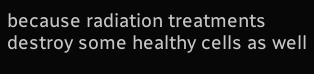because radiation treatments destroy some healthy cells as well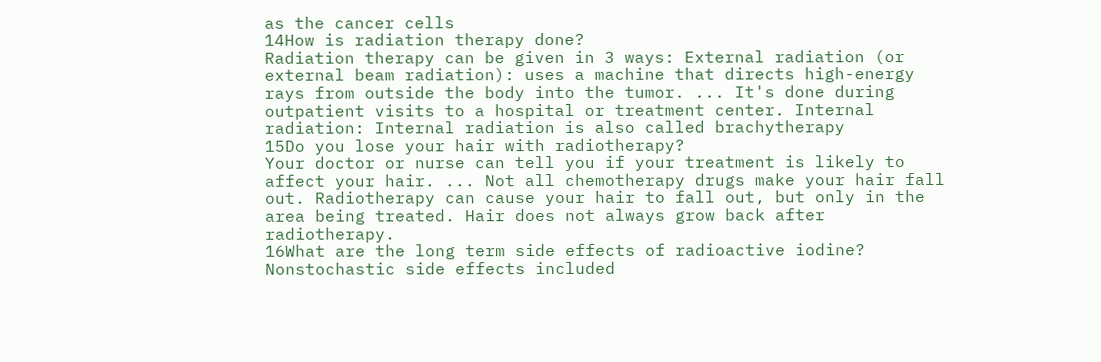as the cancer cells
14How is radiation therapy done?
Radiation therapy can be given in 3 ways: External radiation (or external beam radiation): uses a machine that directs high-energy rays from outside the body into the tumor. ... It's done during outpatient visits to a hospital or treatment center. Internal radiation: Internal radiation is also called brachytherapy
15Do you lose your hair with radiotherapy?
Your doctor or nurse can tell you if your treatment is likely to affect your hair. ... Not all chemotherapy drugs make your hair fall out. Radiotherapy can cause your hair to fall out, but only in the area being treated. Hair does not always grow back after radiotherapy.
16What are the long term side effects of radioactive iodine?
Nonstochastic side effects included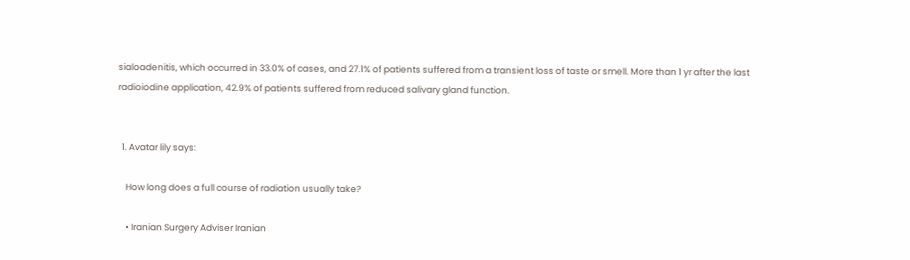sialoadenitis, which occurred in 33.0% of cases, and 27.1% of patients suffered from a transient loss of taste or smell. More than 1 yr after the last radioiodine application, 42.9% of patients suffered from reduced salivary gland function.


  1. Avatar lily says:

    How long does a full course of radiation usually take?

    • Iranian Surgery Adviser Iranian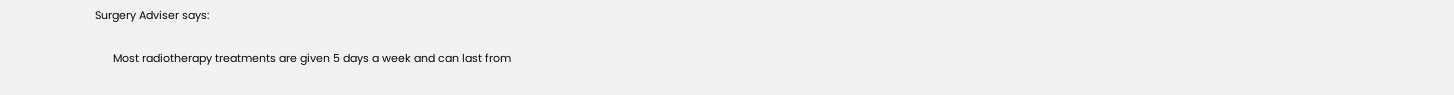Surgery Adviser says:

      Most radiotherapy treatments are given 5 days a week and can last from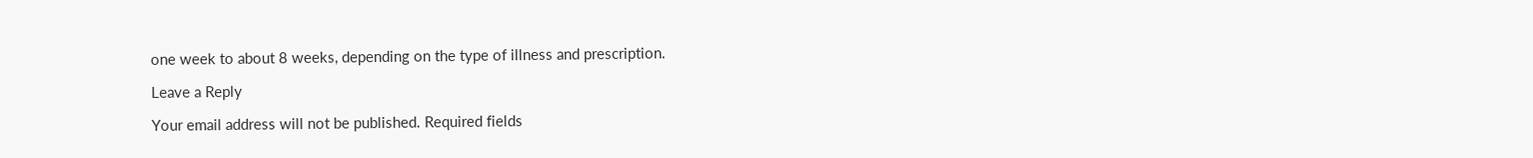one week to about 8 weeks, depending on the type of illness and prescription.

Leave a Reply

Your email address will not be published. Required fields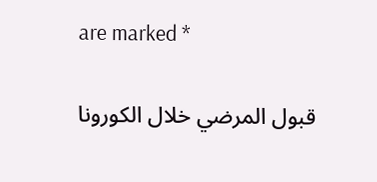are marked *

قبول المرضي خلال الکورونا